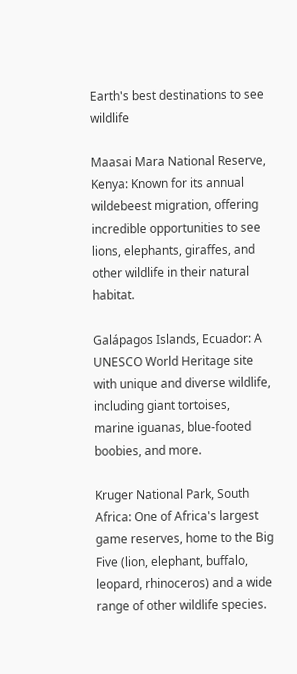Earth's best destinations to see wildlife

Maasai Mara National Reserve, Kenya: Known for its annual wildebeest migration, offering incredible opportunities to see lions, elephants, giraffes, and other wildlife in their natural habitat.

Galápagos Islands, Ecuador: A UNESCO World Heritage site with unique and diverse wildlife, including giant tortoises, marine iguanas, blue-footed boobies, and more.

Kruger National Park, South Africa: One of Africa's largest game reserves, home to the Big Five (lion, elephant, buffalo, leopard, rhinoceros) and a wide range of other wildlife species.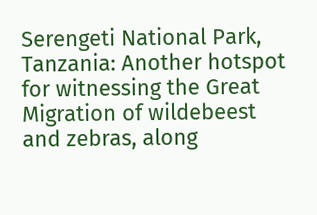Serengeti National Park, Tanzania: Another hotspot for witnessing the Great Migration of wildebeest and zebras, along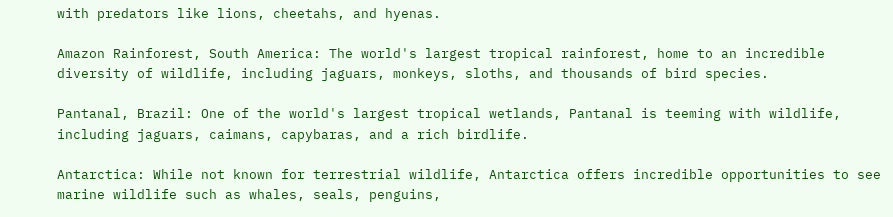with predators like lions, cheetahs, and hyenas.

Amazon Rainforest, South America: The world's largest tropical rainforest, home to an incredible diversity of wildlife, including jaguars, monkeys, sloths, and thousands of bird species.

Pantanal, Brazil: One of the world's largest tropical wetlands, Pantanal is teeming with wildlife, including jaguars, caimans, capybaras, and a rich birdlife.

Antarctica: While not known for terrestrial wildlife, Antarctica offers incredible opportunities to see marine wildlife such as whales, seals, penguins,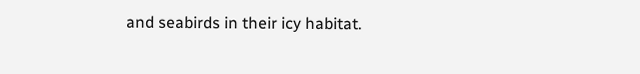and seabirds in their icy habitat.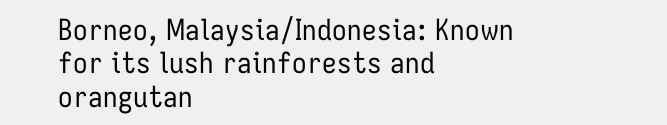Borneo, Malaysia/Indonesia: Known for its lush rainforests and orangutan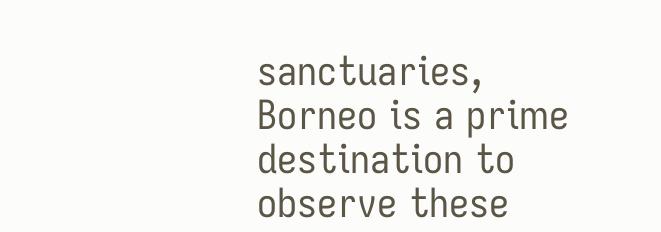sanctuaries, Borneo is a prime destination to observe these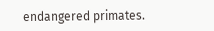endangered primates.